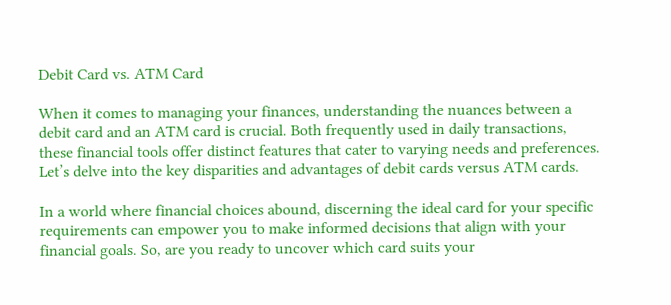Debit Card vs. ATM Card

When it comes to managing your finances, understanding the nuances between a debit card and an ATM card is crucial. Both frequently used in daily transactions, these financial tools offer distinct features that cater to varying needs and preferences. Let’s delve into the key disparities and advantages of debit cards versus ATM cards.

In a world where financial choices abound, discerning the ideal card for your specific requirements can empower you to make informed decisions that align with your financial goals. So, are you ready to uncover which card suits your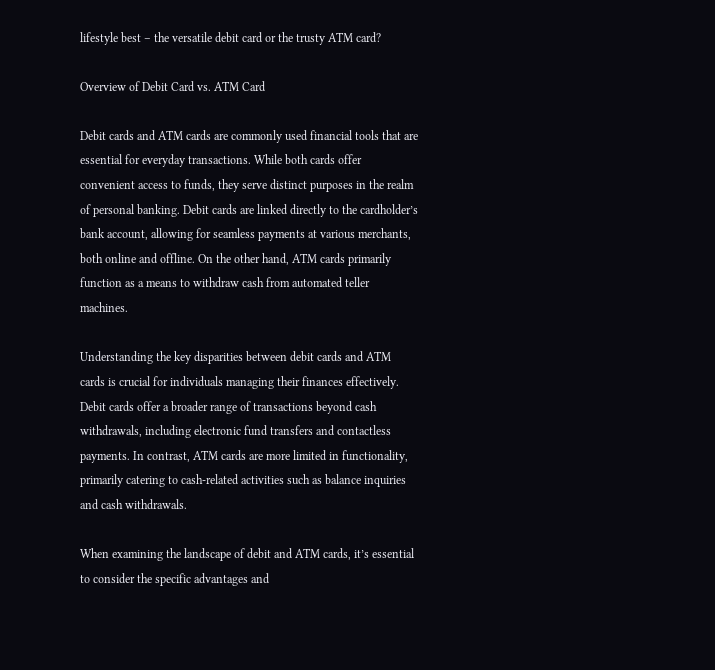lifestyle best – the versatile debit card or the trusty ATM card?

Overview of Debit Card vs. ATM Card

Debit cards and ATM cards are commonly used financial tools that are essential for everyday transactions. While both cards offer convenient access to funds, they serve distinct purposes in the realm of personal banking. Debit cards are linked directly to the cardholder’s bank account, allowing for seamless payments at various merchants, both online and offline. On the other hand, ATM cards primarily function as a means to withdraw cash from automated teller machines.

Understanding the key disparities between debit cards and ATM cards is crucial for individuals managing their finances effectively. Debit cards offer a broader range of transactions beyond cash withdrawals, including electronic fund transfers and contactless payments. In contrast, ATM cards are more limited in functionality, primarily catering to cash-related activities such as balance inquiries and cash withdrawals.

When examining the landscape of debit and ATM cards, it’s essential to consider the specific advantages and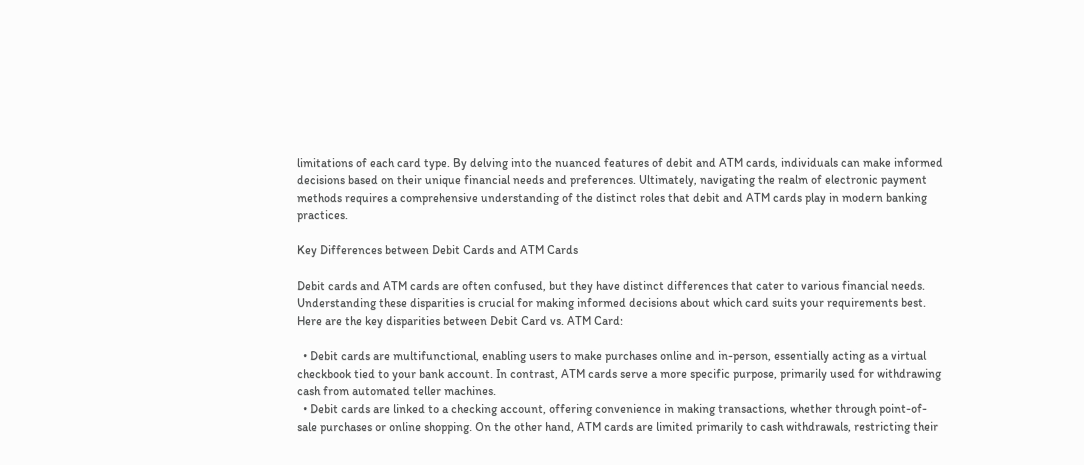limitations of each card type. By delving into the nuanced features of debit and ATM cards, individuals can make informed decisions based on their unique financial needs and preferences. Ultimately, navigating the realm of electronic payment methods requires a comprehensive understanding of the distinct roles that debit and ATM cards play in modern banking practices.

Key Differences between Debit Cards and ATM Cards

Debit cards and ATM cards are often confused, but they have distinct differences that cater to various financial needs. Understanding these disparities is crucial for making informed decisions about which card suits your requirements best. Here are the key disparities between Debit Card vs. ATM Card:

  • Debit cards are multifunctional, enabling users to make purchases online and in-person, essentially acting as a virtual checkbook tied to your bank account. In contrast, ATM cards serve a more specific purpose, primarily used for withdrawing cash from automated teller machines.
  • Debit cards are linked to a checking account, offering convenience in making transactions, whether through point-of-sale purchases or online shopping. On the other hand, ATM cards are limited primarily to cash withdrawals, restricting their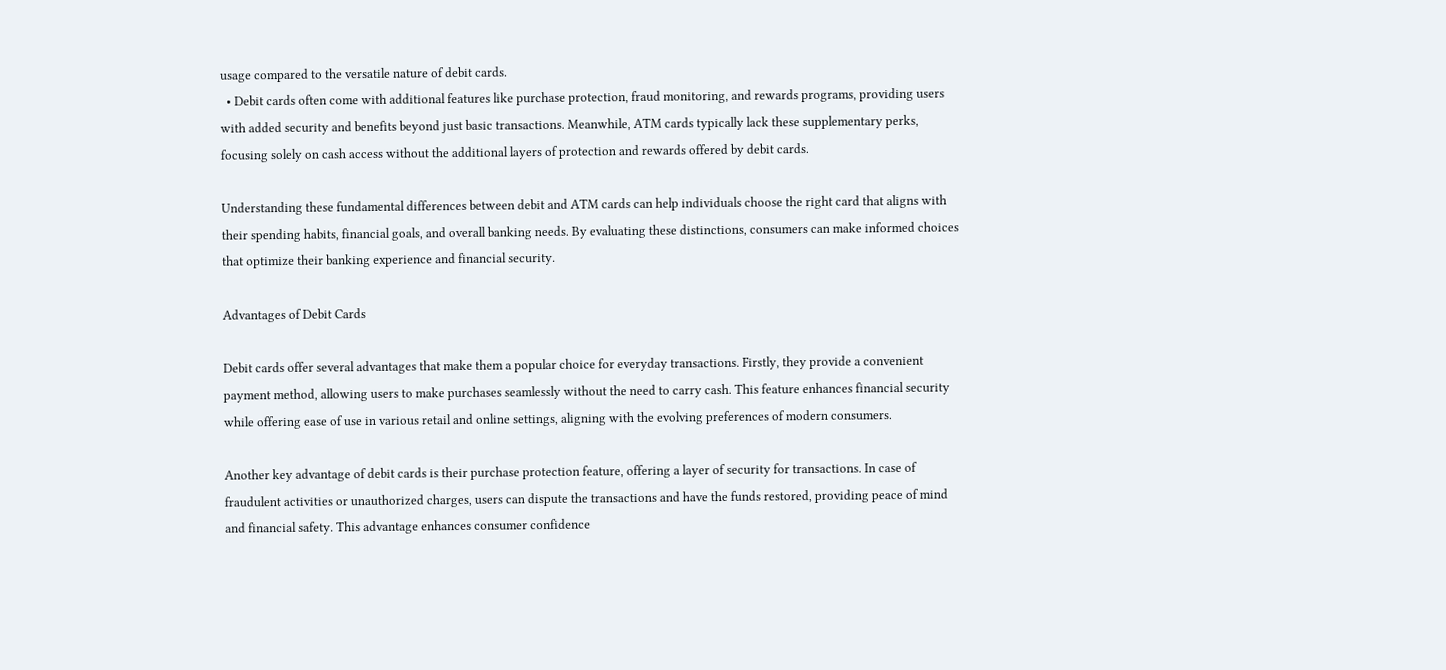usage compared to the versatile nature of debit cards.
  • Debit cards often come with additional features like purchase protection, fraud monitoring, and rewards programs, providing users with added security and benefits beyond just basic transactions. Meanwhile, ATM cards typically lack these supplementary perks, focusing solely on cash access without the additional layers of protection and rewards offered by debit cards.

Understanding these fundamental differences between debit and ATM cards can help individuals choose the right card that aligns with their spending habits, financial goals, and overall banking needs. By evaluating these distinctions, consumers can make informed choices that optimize their banking experience and financial security.

Advantages of Debit Cards

Debit cards offer several advantages that make them a popular choice for everyday transactions. Firstly, they provide a convenient payment method, allowing users to make purchases seamlessly without the need to carry cash. This feature enhances financial security while offering ease of use in various retail and online settings, aligning with the evolving preferences of modern consumers.

Another key advantage of debit cards is their purchase protection feature, offering a layer of security for transactions. In case of fraudulent activities or unauthorized charges, users can dispute the transactions and have the funds restored, providing peace of mind and financial safety. This advantage enhances consumer confidence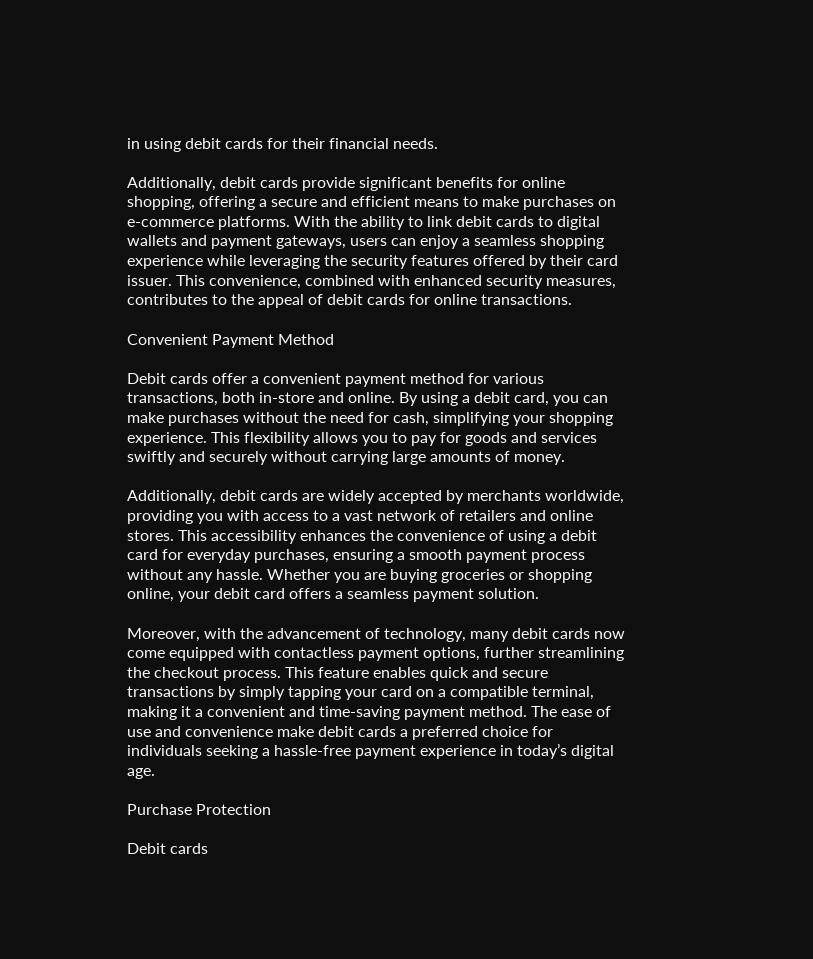in using debit cards for their financial needs.

Additionally, debit cards provide significant benefits for online shopping, offering a secure and efficient means to make purchases on e-commerce platforms. With the ability to link debit cards to digital wallets and payment gateways, users can enjoy a seamless shopping experience while leveraging the security features offered by their card issuer. This convenience, combined with enhanced security measures, contributes to the appeal of debit cards for online transactions.

Convenient Payment Method

Debit cards offer a convenient payment method for various transactions, both in-store and online. By using a debit card, you can make purchases without the need for cash, simplifying your shopping experience. This flexibility allows you to pay for goods and services swiftly and securely without carrying large amounts of money.

Additionally, debit cards are widely accepted by merchants worldwide, providing you with access to a vast network of retailers and online stores. This accessibility enhances the convenience of using a debit card for everyday purchases, ensuring a smooth payment process without any hassle. Whether you are buying groceries or shopping online, your debit card offers a seamless payment solution.

Moreover, with the advancement of technology, many debit cards now come equipped with contactless payment options, further streamlining the checkout process. This feature enables quick and secure transactions by simply tapping your card on a compatible terminal, making it a convenient and time-saving payment method. The ease of use and convenience make debit cards a preferred choice for individuals seeking a hassle-free payment experience in today’s digital age.

Purchase Protection

Debit cards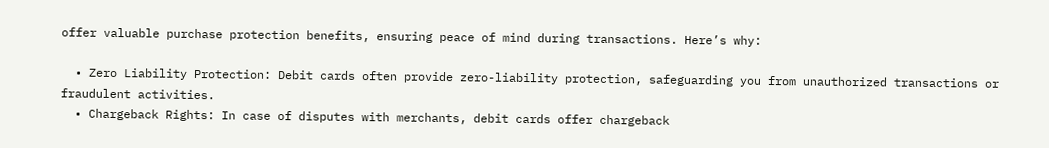offer valuable purchase protection benefits, ensuring peace of mind during transactions. Here’s why:

  • Zero Liability Protection: Debit cards often provide zero-liability protection, safeguarding you from unauthorized transactions or fraudulent activities.
  • Chargeback Rights: In case of disputes with merchants, debit cards offer chargeback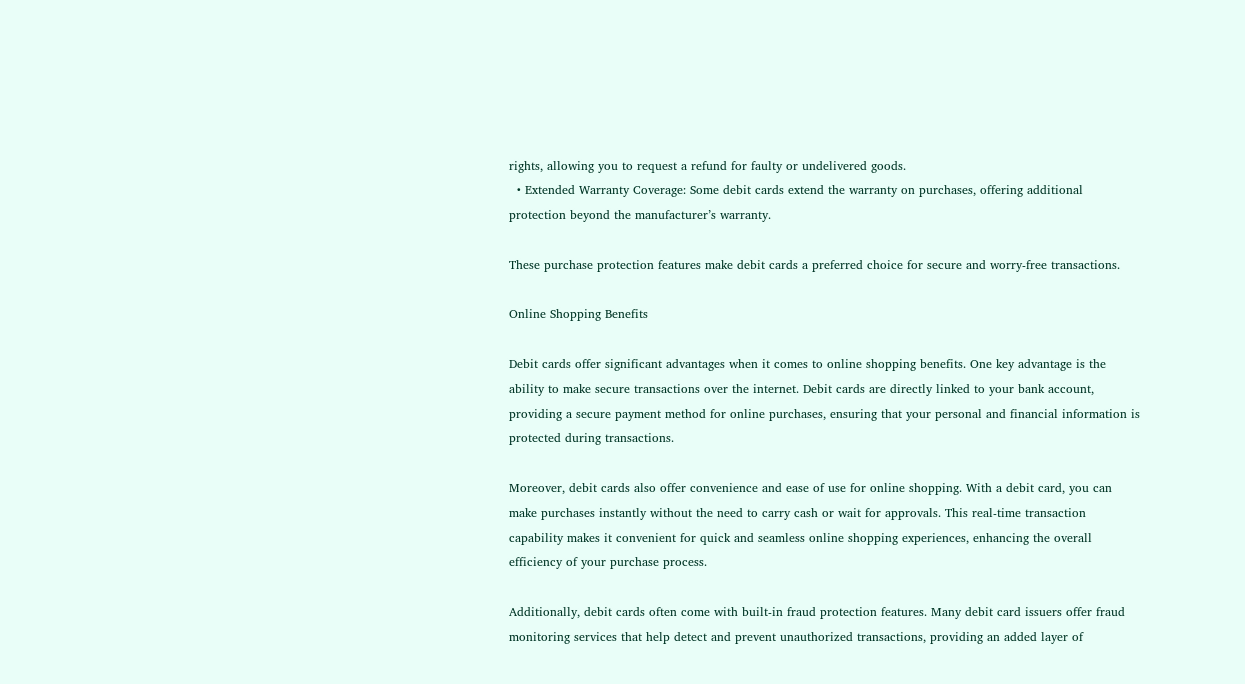rights, allowing you to request a refund for faulty or undelivered goods.
  • Extended Warranty Coverage: Some debit cards extend the warranty on purchases, offering additional protection beyond the manufacturer’s warranty.

These purchase protection features make debit cards a preferred choice for secure and worry-free transactions.

Online Shopping Benefits

Debit cards offer significant advantages when it comes to online shopping benefits. One key advantage is the ability to make secure transactions over the internet. Debit cards are directly linked to your bank account, providing a secure payment method for online purchases, ensuring that your personal and financial information is protected during transactions.

Moreover, debit cards also offer convenience and ease of use for online shopping. With a debit card, you can make purchases instantly without the need to carry cash or wait for approvals. This real-time transaction capability makes it convenient for quick and seamless online shopping experiences, enhancing the overall efficiency of your purchase process.

Additionally, debit cards often come with built-in fraud protection features. Many debit card issuers offer fraud monitoring services that help detect and prevent unauthorized transactions, providing an added layer of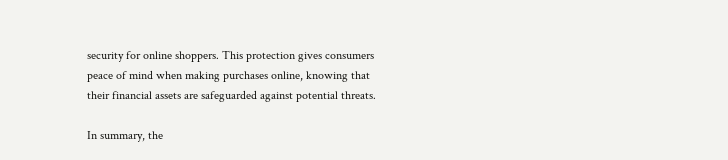security for online shoppers. This protection gives consumers peace of mind when making purchases online, knowing that their financial assets are safeguarded against potential threats.

In summary, the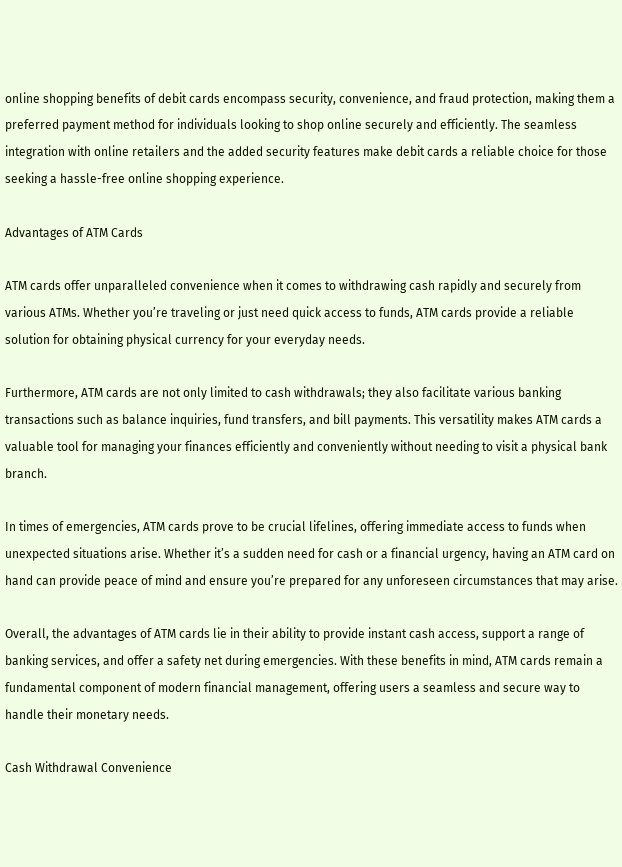online shopping benefits of debit cards encompass security, convenience, and fraud protection, making them a preferred payment method for individuals looking to shop online securely and efficiently. The seamless integration with online retailers and the added security features make debit cards a reliable choice for those seeking a hassle-free online shopping experience.

Advantages of ATM Cards

ATM cards offer unparalleled convenience when it comes to withdrawing cash rapidly and securely from various ATMs. Whether you’re traveling or just need quick access to funds, ATM cards provide a reliable solution for obtaining physical currency for your everyday needs.

Furthermore, ATM cards are not only limited to cash withdrawals; they also facilitate various banking transactions such as balance inquiries, fund transfers, and bill payments. This versatility makes ATM cards a valuable tool for managing your finances efficiently and conveniently without needing to visit a physical bank branch.

In times of emergencies, ATM cards prove to be crucial lifelines, offering immediate access to funds when unexpected situations arise. Whether it’s a sudden need for cash or a financial urgency, having an ATM card on hand can provide peace of mind and ensure you’re prepared for any unforeseen circumstances that may arise.

Overall, the advantages of ATM cards lie in their ability to provide instant cash access, support a range of banking services, and offer a safety net during emergencies. With these benefits in mind, ATM cards remain a fundamental component of modern financial management, offering users a seamless and secure way to handle their monetary needs.

Cash Withdrawal Convenience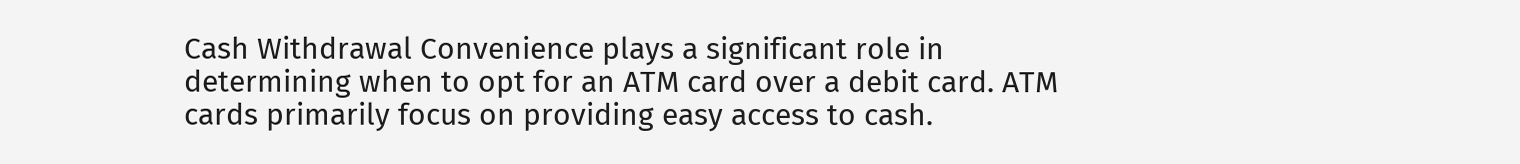Cash Withdrawal Convenience plays a significant role in determining when to opt for an ATM card over a debit card. ATM cards primarily focus on providing easy access to cash.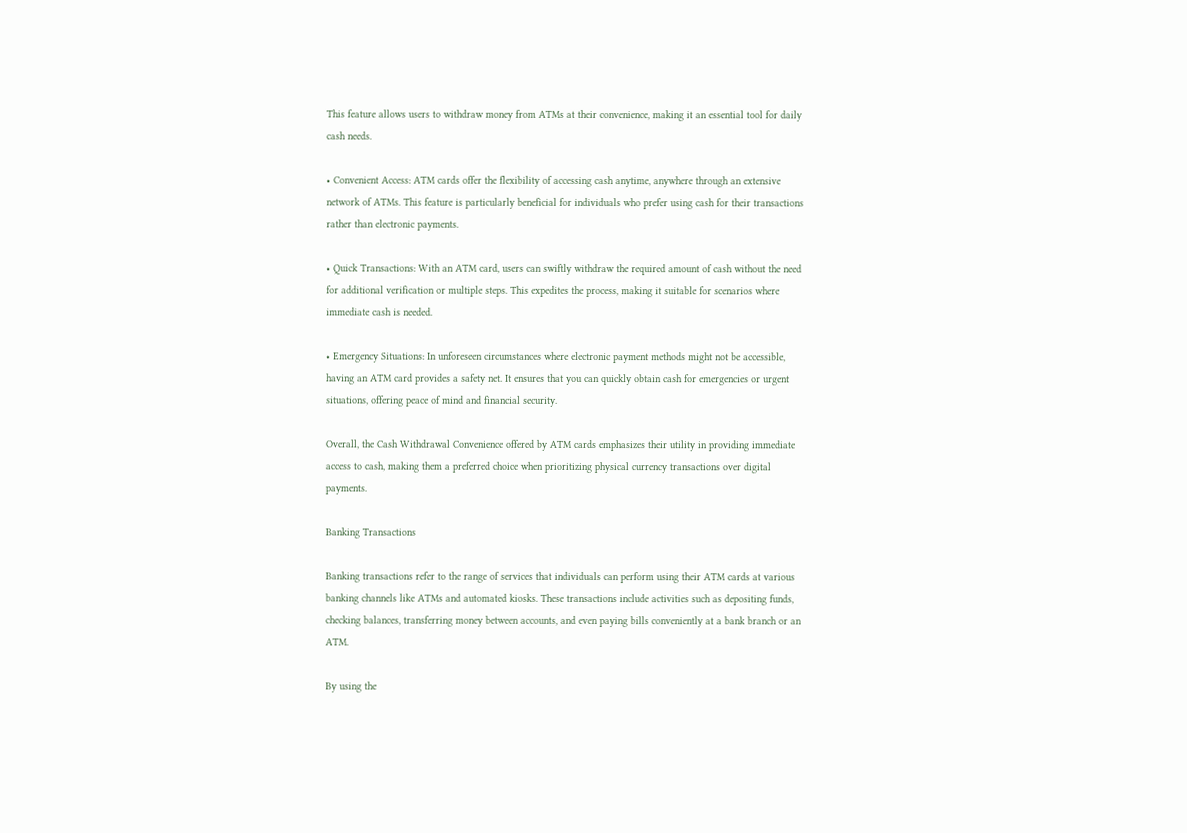This feature allows users to withdraw money from ATMs at their convenience, making it an essential tool for daily cash needs.

• Convenient Access: ATM cards offer the flexibility of accessing cash anytime, anywhere through an extensive network of ATMs. This feature is particularly beneficial for individuals who prefer using cash for their transactions rather than electronic payments.

• Quick Transactions: With an ATM card, users can swiftly withdraw the required amount of cash without the need for additional verification or multiple steps. This expedites the process, making it suitable for scenarios where immediate cash is needed.

• Emergency Situations: In unforeseen circumstances where electronic payment methods might not be accessible, having an ATM card provides a safety net. It ensures that you can quickly obtain cash for emergencies or urgent situations, offering peace of mind and financial security.

Overall, the Cash Withdrawal Convenience offered by ATM cards emphasizes their utility in providing immediate access to cash, making them a preferred choice when prioritizing physical currency transactions over digital payments.

Banking Transactions

Banking transactions refer to the range of services that individuals can perform using their ATM cards at various banking channels like ATMs and automated kiosks. These transactions include activities such as depositing funds, checking balances, transferring money between accounts, and even paying bills conveniently at a bank branch or an ATM.

By using the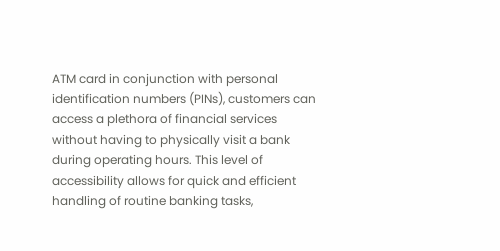ATM card in conjunction with personal identification numbers (PINs), customers can access a plethora of financial services without having to physically visit a bank during operating hours. This level of accessibility allows for quick and efficient handling of routine banking tasks,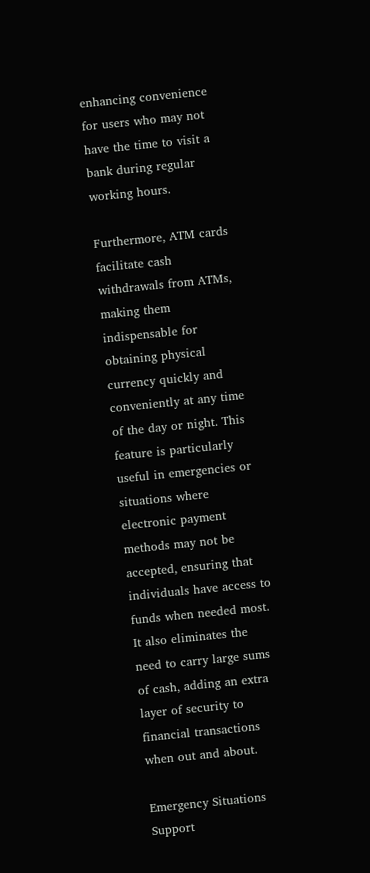enhancing convenience for users who may not have the time to visit a bank during regular working hours.

Furthermore, ATM cards facilitate cash withdrawals from ATMs, making them indispensable for obtaining physical currency quickly and conveniently at any time of the day or night. This feature is particularly useful in emergencies or situations where electronic payment methods may not be accepted, ensuring that individuals have access to funds when needed most. It also eliminates the need to carry large sums of cash, adding an extra layer of security to financial transactions when out and about.

Emergency Situations Support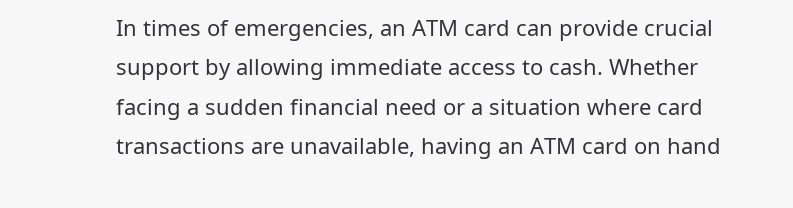In times of emergencies, an ATM card can provide crucial support by allowing immediate access to cash. Whether facing a sudden financial need or a situation where card transactions are unavailable, having an ATM card on hand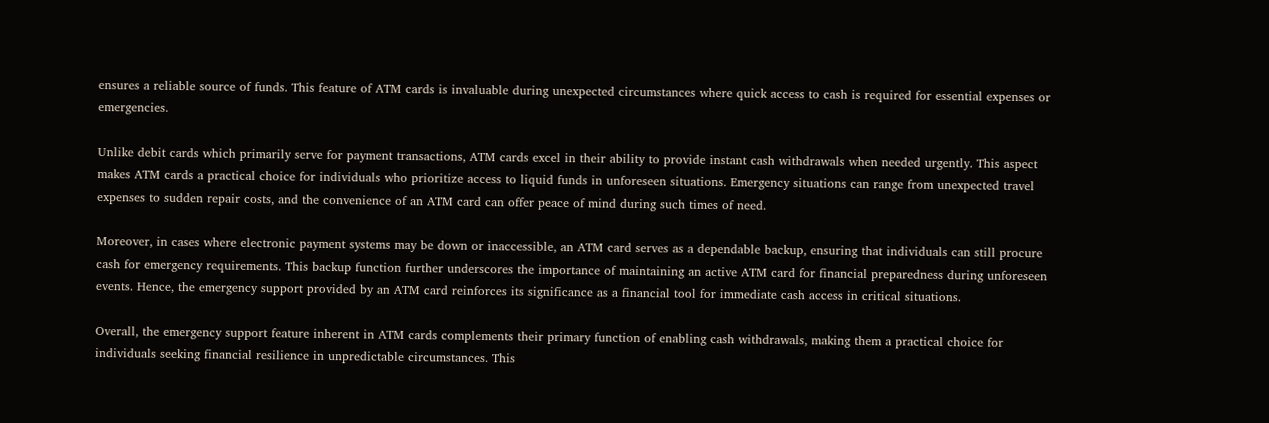ensures a reliable source of funds. This feature of ATM cards is invaluable during unexpected circumstances where quick access to cash is required for essential expenses or emergencies.

Unlike debit cards which primarily serve for payment transactions, ATM cards excel in their ability to provide instant cash withdrawals when needed urgently. This aspect makes ATM cards a practical choice for individuals who prioritize access to liquid funds in unforeseen situations. Emergency situations can range from unexpected travel expenses to sudden repair costs, and the convenience of an ATM card can offer peace of mind during such times of need.

Moreover, in cases where electronic payment systems may be down or inaccessible, an ATM card serves as a dependable backup, ensuring that individuals can still procure cash for emergency requirements. This backup function further underscores the importance of maintaining an active ATM card for financial preparedness during unforeseen events. Hence, the emergency support provided by an ATM card reinforces its significance as a financial tool for immediate cash access in critical situations.

Overall, the emergency support feature inherent in ATM cards complements their primary function of enabling cash withdrawals, making them a practical choice for individuals seeking financial resilience in unpredictable circumstances. This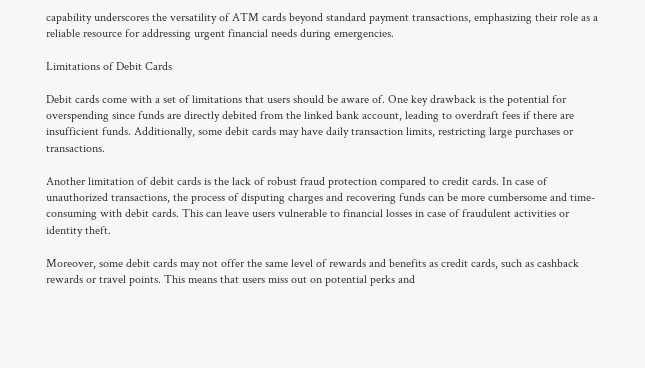capability underscores the versatility of ATM cards beyond standard payment transactions, emphasizing their role as a reliable resource for addressing urgent financial needs during emergencies.

Limitations of Debit Cards

Debit cards come with a set of limitations that users should be aware of. One key drawback is the potential for overspending since funds are directly debited from the linked bank account, leading to overdraft fees if there are insufficient funds. Additionally, some debit cards may have daily transaction limits, restricting large purchases or transactions.

Another limitation of debit cards is the lack of robust fraud protection compared to credit cards. In case of unauthorized transactions, the process of disputing charges and recovering funds can be more cumbersome and time-consuming with debit cards. This can leave users vulnerable to financial losses in case of fraudulent activities or identity theft.

Moreover, some debit cards may not offer the same level of rewards and benefits as credit cards, such as cashback rewards or travel points. This means that users miss out on potential perks and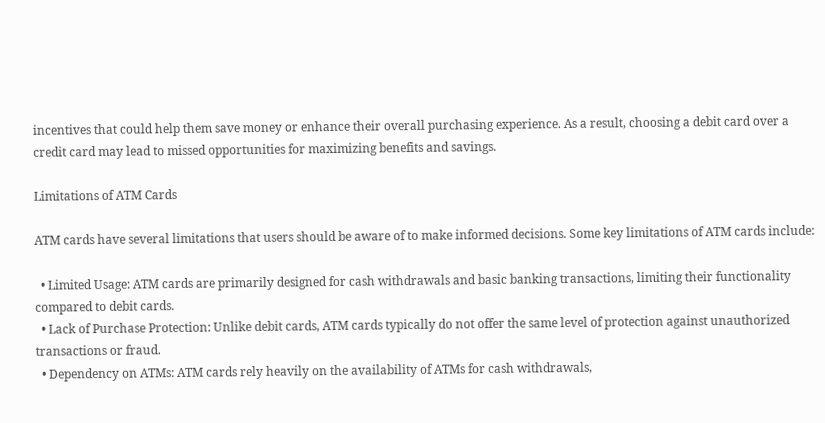incentives that could help them save money or enhance their overall purchasing experience. As a result, choosing a debit card over a credit card may lead to missed opportunities for maximizing benefits and savings.

Limitations of ATM Cards

ATM cards have several limitations that users should be aware of to make informed decisions. Some key limitations of ATM cards include:

  • Limited Usage: ATM cards are primarily designed for cash withdrawals and basic banking transactions, limiting their functionality compared to debit cards.
  • Lack of Purchase Protection: Unlike debit cards, ATM cards typically do not offer the same level of protection against unauthorized transactions or fraud.
  • Dependency on ATMs: ATM cards rely heavily on the availability of ATMs for cash withdrawals,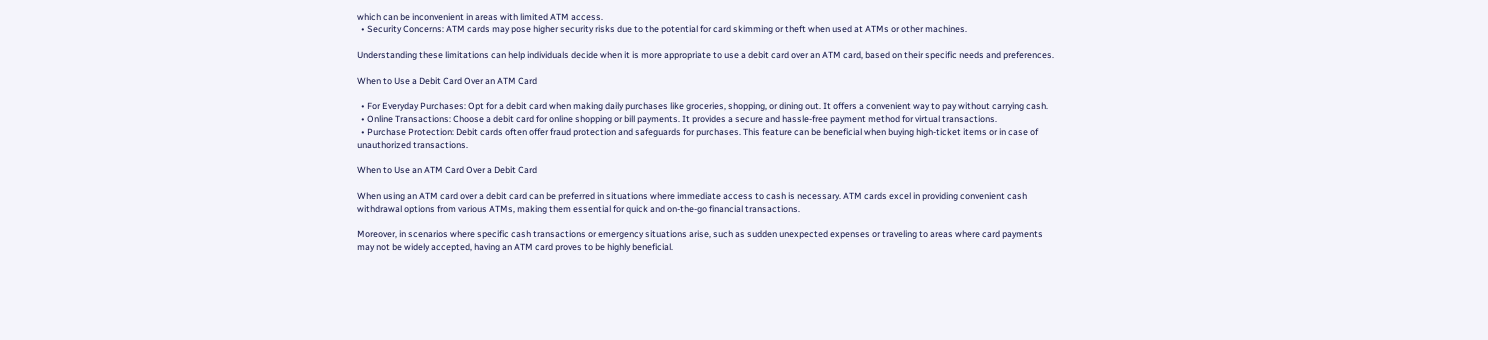which can be inconvenient in areas with limited ATM access.
  • Security Concerns: ATM cards may pose higher security risks due to the potential for card skimming or theft when used at ATMs or other machines.

Understanding these limitations can help individuals decide when it is more appropriate to use a debit card over an ATM card, based on their specific needs and preferences.

When to Use a Debit Card Over an ATM Card

  • For Everyday Purchases: Opt for a debit card when making daily purchases like groceries, shopping, or dining out. It offers a convenient way to pay without carrying cash.
  • Online Transactions: Choose a debit card for online shopping or bill payments. It provides a secure and hassle-free payment method for virtual transactions.
  • Purchase Protection: Debit cards often offer fraud protection and safeguards for purchases. This feature can be beneficial when buying high-ticket items or in case of unauthorized transactions.

When to Use an ATM Card Over a Debit Card

When using an ATM card over a debit card can be preferred in situations where immediate access to cash is necessary. ATM cards excel in providing convenient cash withdrawal options from various ATMs, making them essential for quick and on-the-go financial transactions.

Moreover, in scenarios where specific cash transactions or emergency situations arise, such as sudden unexpected expenses or traveling to areas where card payments may not be widely accepted, having an ATM card proves to be highly beneficial.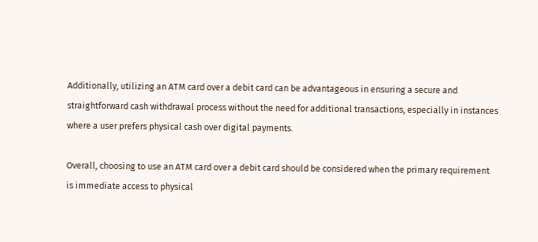Additionally, utilizing an ATM card over a debit card can be advantageous in ensuring a secure and straightforward cash withdrawal process without the need for additional transactions, especially in instances where a user prefers physical cash over digital payments.

Overall, choosing to use an ATM card over a debit card should be considered when the primary requirement is immediate access to physical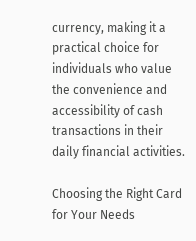currency, making it a practical choice for individuals who value the convenience and accessibility of cash transactions in their daily financial activities.

Choosing the Right Card for Your Needs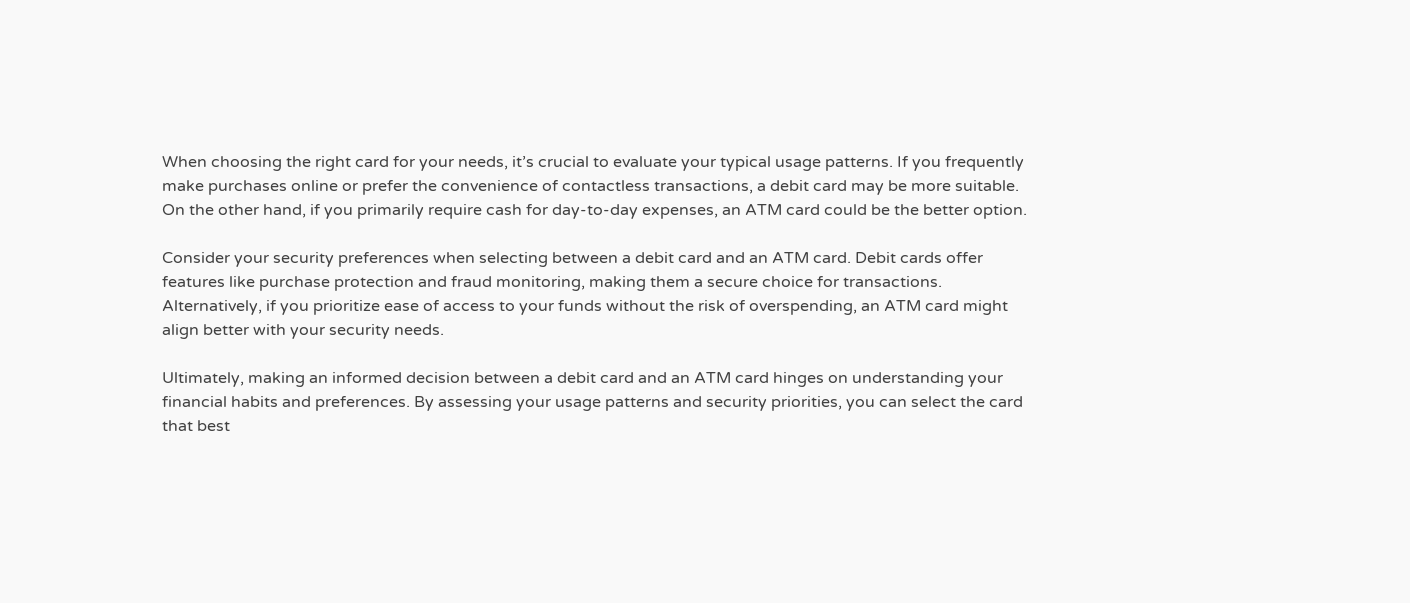When choosing the right card for your needs, it’s crucial to evaluate your typical usage patterns. If you frequently make purchases online or prefer the convenience of contactless transactions, a debit card may be more suitable. On the other hand, if you primarily require cash for day-to-day expenses, an ATM card could be the better option.

Consider your security preferences when selecting between a debit card and an ATM card. Debit cards offer features like purchase protection and fraud monitoring, making them a secure choice for transactions. Alternatively, if you prioritize ease of access to your funds without the risk of overspending, an ATM card might align better with your security needs.

Ultimately, making an informed decision between a debit card and an ATM card hinges on understanding your financial habits and preferences. By assessing your usage patterns and security priorities, you can select the card that best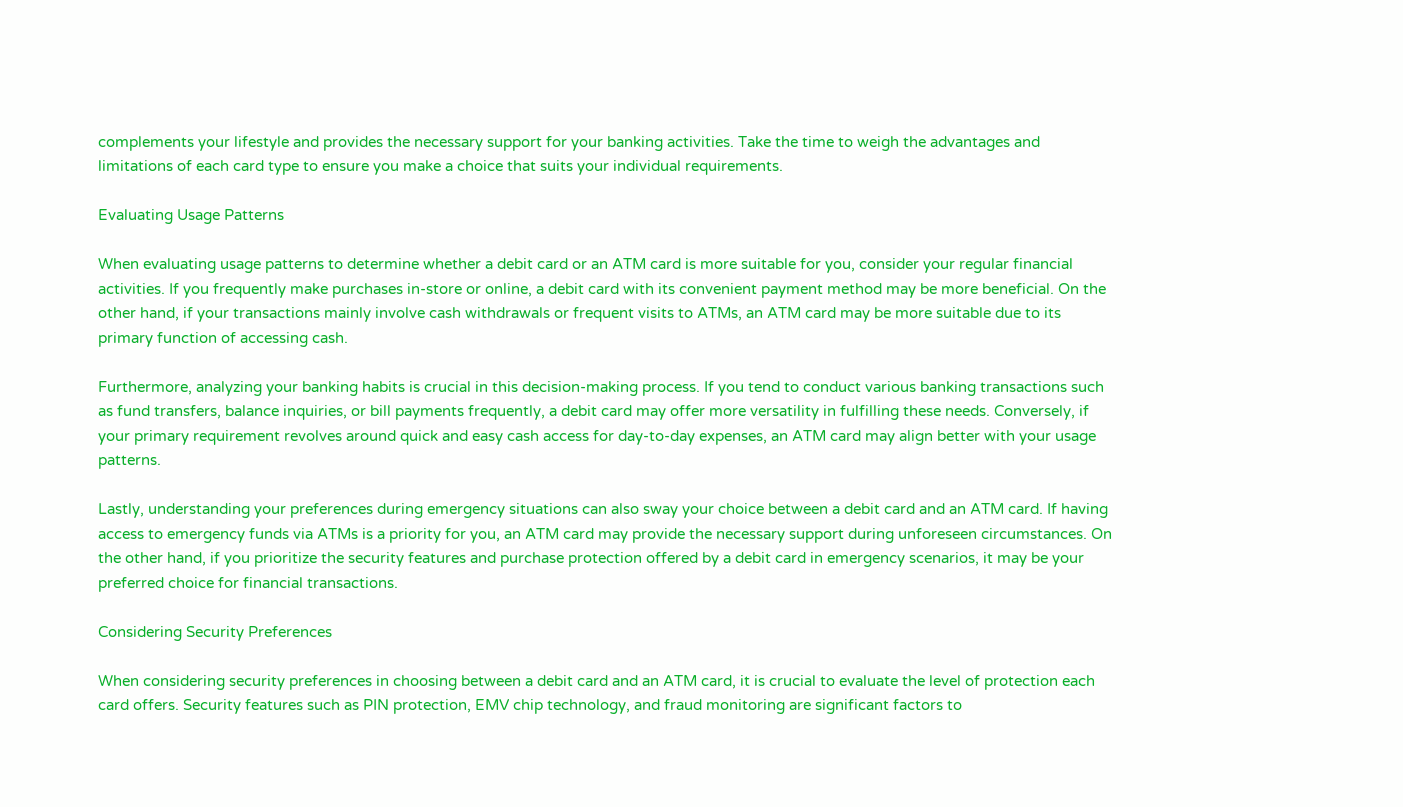complements your lifestyle and provides the necessary support for your banking activities. Take the time to weigh the advantages and limitations of each card type to ensure you make a choice that suits your individual requirements.

Evaluating Usage Patterns

When evaluating usage patterns to determine whether a debit card or an ATM card is more suitable for you, consider your regular financial activities. If you frequently make purchases in-store or online, a debit card with its convenient payment method may be more beneficial. On the other hand, if your transactions mainly involve cash withdrawals or frequent visits to ATMs, an ATM card may be more suitable due to its primary function of accessing cash.

Furthermore, analyzing your banking habits is crucial in this decision-making process. If you tend to conduct various banking transactions such as fund transfers, balance inquiries, or bill payments frequently, a debit card may offer more versatility in fulfilling these needs. Conversely, if your primary requirement revolves around quick and easy cash access for day-to-day expenses, an ATM card may align better with your usage patterns.

Lastly, understanding your preferences during emergency situations can also sway your choice between a debit card and an ATM card. If having access to emergency funds via ATMs is a priority for you, an ATM card may provide the necessary support during unforeseen circumstances. On the other hand, if you prioritize the security features and purchase protection offered by a debit card in emergency scenarios, it may be your preferred choice for financial transactions.

Considering Security Preferences

When considering security preferences in choosing between a debit card and an ATM card, it is crucial to evaluate the level of protection each card offers. Security features such as PIN protection, EMV chip technology, and fraud monitoring are significant factors to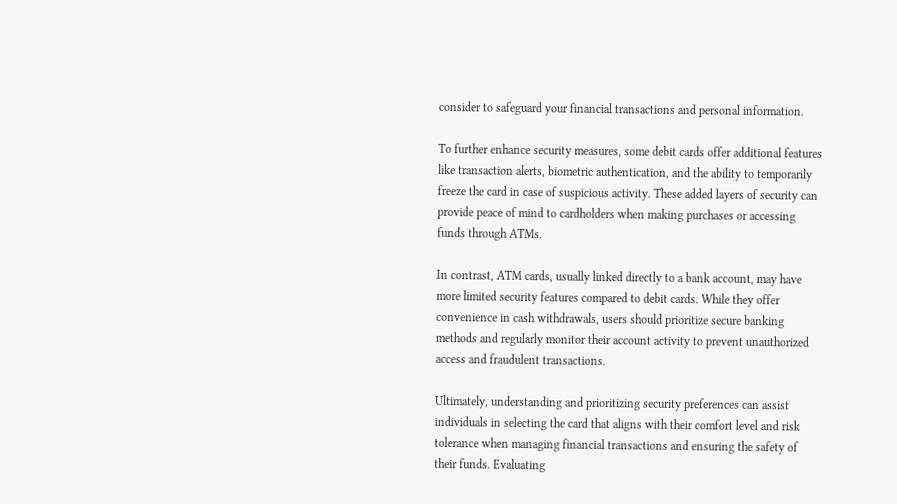consider to safeguard your financial transactions and personal information.

To further enhance security measures, some debit cards offer additional features like transaction alerts, biometric authentication, and the ability to temporarily freeze the card in case of suspicious activity. These added layers of security can provide peace of mind to cardholders when making purchases or accessing funds through ATMs.

In contrast, ATM cards, usually linked directly to a bank account, may have more limited security features compared to debit cards. While they offer convenience in cash withdrawals, users should prioritize secure banking methods and regularly monitor their account activity to prevent unauthorized access and fraudulent transactions.

Ultimately, understanding and prioritizing security preferences can assist individuals in selecting the card that aligns with their comfort level and risk tolerance when managing financial transactions and ensuring the safety of their funds. Evaluating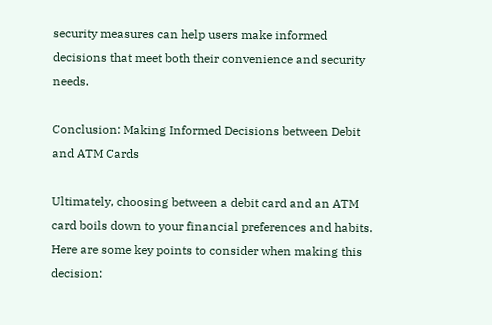security measures can help users make informed decisions that meet both their convenience and security needs.

Conclusion: Making Informed Decisions between Debit and ATM Cards

Ultimately, choosing between a debit card and an ATM card boils down to your financial preferences and habits. Here are some key points to consider when making this decision: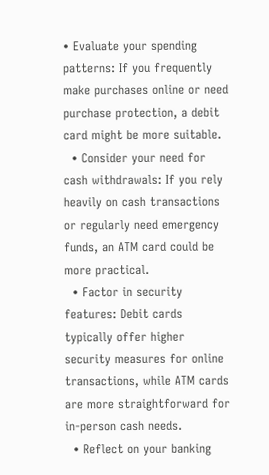• Evaluate your spending patterns: If you frequently make purchases online or need purchase protection, a debit card might be more suitable.
  • Consider your need for cash withdrawals: If you rely heavily on cash transactions or regularly need emergency funds, an ATM card could be more practical.
  • Factor in security features: Debit cards typically offer higher security measures for online transactions, while ATM cards are more straightforward for in-person cash needs.
  • Reflect on your banking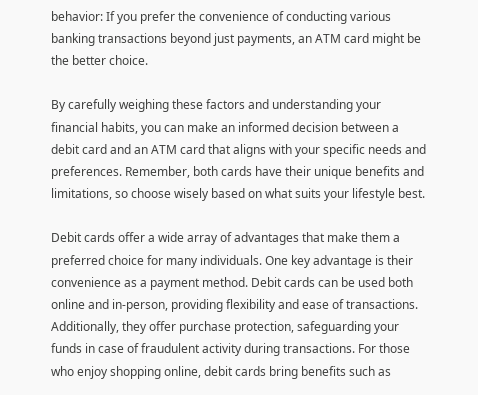behavior: If you prefer the convenience of conducting various banking transactions beyond just payments, an ATM card might be the better choice.

By carefully weighing these factors and understanding your financial habits, you can make an informed decision between a debit card and an ATM card that aligns with your specific needs and preferences. Remember, both cards have their unique benefits and limitations, so choose wisely based on what suits your lifestyle best.

Debit cards offer a wide array of advantages that make them a preferred choice for many individuals. One key advantage is their convenience as a payment method. Debit cards can be used both online and in-person, providing flexibility and ease of transactions. Additionally, they offer purchase protection, safeguarding your funds in case of fraudulent activity during transactions. For those who enjoy shopping online, debit cards bring benefits such as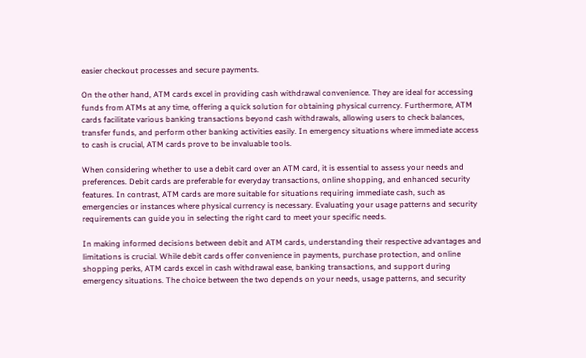easier checkout processes and secure payments.

On the other hand, ATM cards excel in providing cash withdrawal convenience. They are ideal for accessing funds from ATMs at any time, offering a quick solution for obtaining physical currency. Furthermore, ATM cards facilitate various banking transactions beyond cash withdrawals, allowing users to check balances, transfer funds, and perform other banking activities easily. In emergency situations where immediate access to cash is crucial, ATM cards prove to be invaluable tools.

When considering whether to use a debit card over an ATM card, it is essential to assess your needs and preferences. Debit cards are preferable for everyday transactions, online shopping, and enhanced security features. In contrast, ATM cards are more suitable for situations requiring immediate cash, such as emergencies or instances where physical currency is necessary. Evaluating your usage patterns and security requirements can guide you in selecting the right card to meet your specific needs.

In making informed decisions between debit and ATM cards, understanding their respective advantages and limitations is crucial. While debit cards offer convenience in payments, purchase protection, and online shopping perks, ATM cards excel in cash withdrawal ease, banking transactions, and support during emergency situations. The choice between the two depends on your needs, usage patterns, and security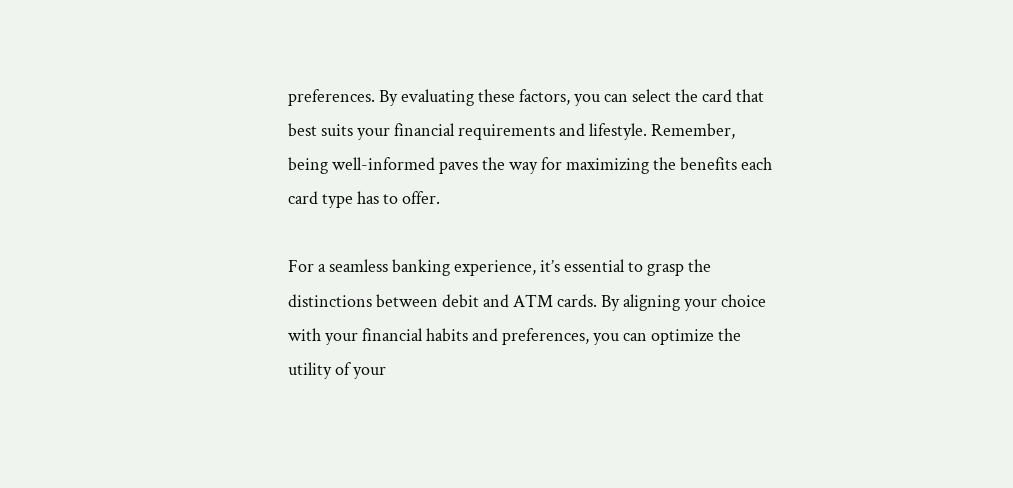preferences. By evaluating these factors, you can select the card that best suits your financial requirements and lifestyle. Remember, being well-informed paves the way for maximizing the benefits each card type has to offer.

For a seamless banking experience, it’s essential to grasp the distinctions between debit and ATM cards. By aligning your choice with your financial habits and preferences, you can optimize the utility of your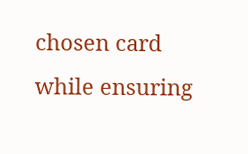chosen card while ensuring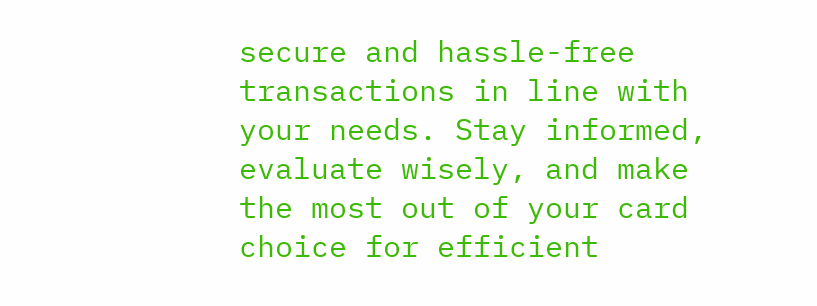secure and hassle-free transactions in line with your needs. Stay informed, evaluate wisely, and make the most out of your card choice for efficient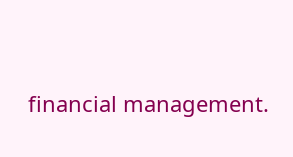financial management.